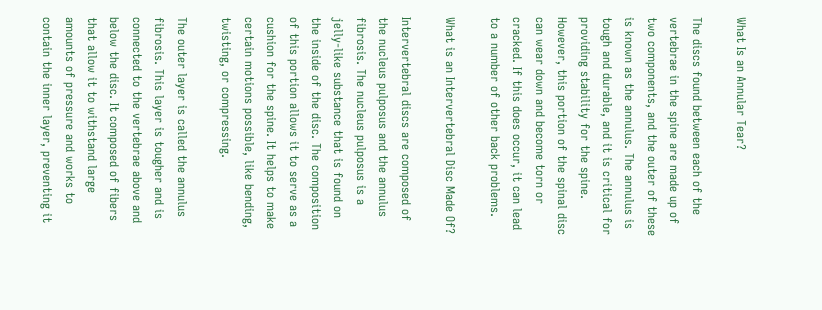What Is an Annular Tear?

The discs found between each of the vertebrae in the spine are made up of two components, and the outer of these is known as the annulus. The annulus is tough and durable, and it is critical for providing stability for the spine. However, this portion of the spinal disc can wear down and become torn or cracked. If this does occur, it can lead to a number of other back problems.

What is an Intervertebral Disc Made Of?

Intervertebral discs are composed of the nucleus pulposus and the annulus fibrosis. The nucleus pulposus is a jelly-like substance that is found on the inside of the disc. The composition of this portion allows it to serve as a cushion for the spine. It helps to make certain motions possible, like bending, twisting, or compressing.

The outer layer is called the annulus fibrosis. This layer is tougher and is connected to the vertebrae above and below the disc. It composed of fibers that allow it to withstand large amounts of pressure and works to contain the inner layer, preventing it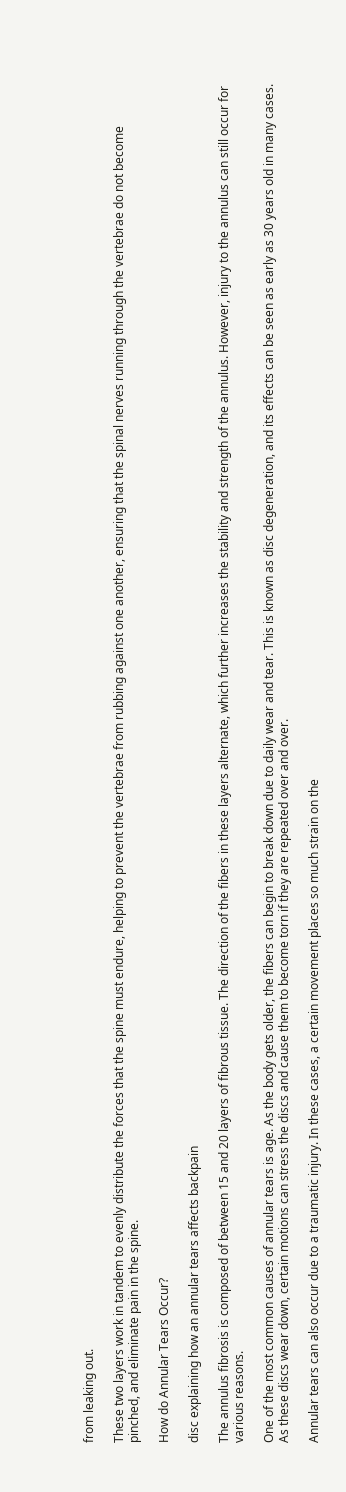from leaking out.

These two layers work in tandem to evenly distribute the forces that the spine must endure, helping to prevent the vertebrae from rubbing against one another, ensuring that the spinal nerves running through the vertebrae do not become pinched, and eliminate pain in the spine.

How do Annular Tears Occur?

disc explaining how an annular tears affects backpain

The annulus fibrosis is composed of between 15 and 20 layers of fibrous tissue. The direction of the fibers in these layers alternate, which further increases the stability and strength of the annulus. However, injury to the annulus can still occur for various reasons.

One of the most common causes of annular tears is age. As the body gets older, the fibers can begin to break down due to daily wear and tear. This is known as disc degeneration, and its effects can be seen as early as 30 years old in many cases. As these discs wear down, certain motions can stress the discs and cause them to become torn if they are repeated over and over.

Annular tears can also occur due to a traumatic injury. In these cases, a certain movement places so much strain on the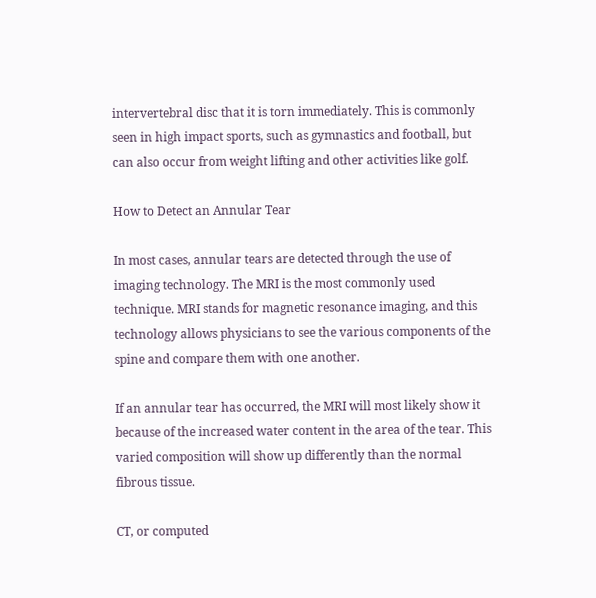intervertebral disc that it is torn immediately. This is commonly seen in high impact sports, such as gymnastics and football, but can also occur from weight lifting and other activities like golf.

How to Detect an Annular Tear

In most cases, annular tears are detected through the use of imaging technology. The MRI is the most commonly used technique. MRI stands for magnetic resonance imaging, and this technology allows physicians to see the various components of the spine and compare them with one another.

If an annular tear has occurred, the MRI will most likely show it because of the increased water content in the area of the tear. This varied composition will show up differently than the normal fibrous tissue.

CT, or computed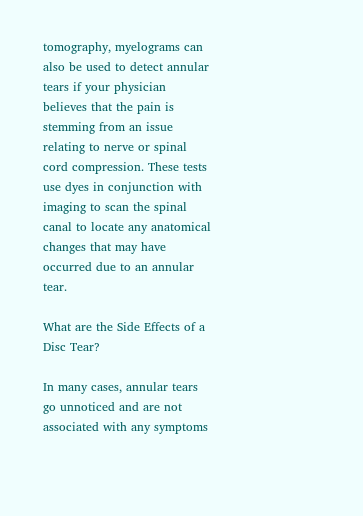tomography, myelograms can also be used to detect annular tears if your physician believes that the pain is stemming from an issue relating to nerve or spinal cord compression. These tests use dyes in conjunction with imaging to scan the spinal canal to locate any anatomical changes that may have occurred due to an annular tear.

What are the Side Effects of a Disc Tear?

In many cases, annular tears go unnoticed and are not associated with any symptoms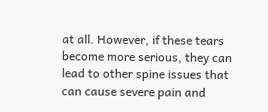at all. However, if these tears become more serious, they can lead to other spine issues that can cause severe pain and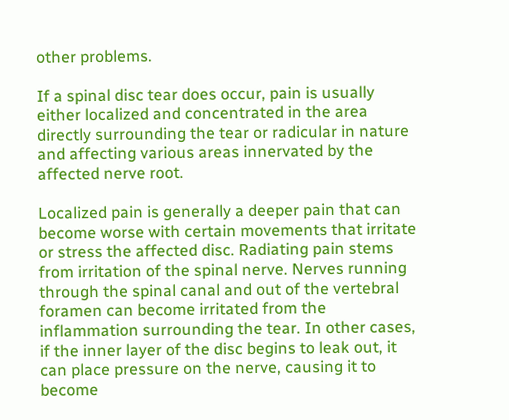other problems.

If a spinal disc tear does occur, pain is usually either localized and concentrated in the area directly surrounding the tear or radicular in nature and affecting various areas innervated by the affected nerve root.

Localized pain is generally a deeper pain that can become worse with certain movements that irritate or stress the affected disc. Radiating pain stems from irritation of the spinal nerve. Nerves running through the spinal canal and out of the vertebral foramen can become irritated from the inflammation surrounding the tear. In other cases, if the inner layer of the disc begins to leak out, it can place pressure on the nerve, causing it to become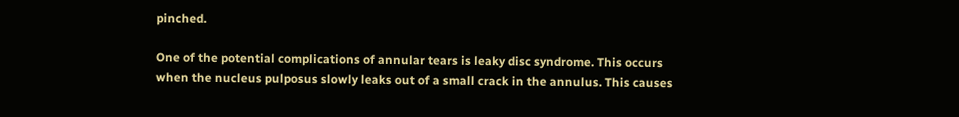pinched.

One of the potential complications of annular tears is leaky disc syndrome. This occurs when the nucleus pulposus slowly leaks out of a small crack in the annulus. This causes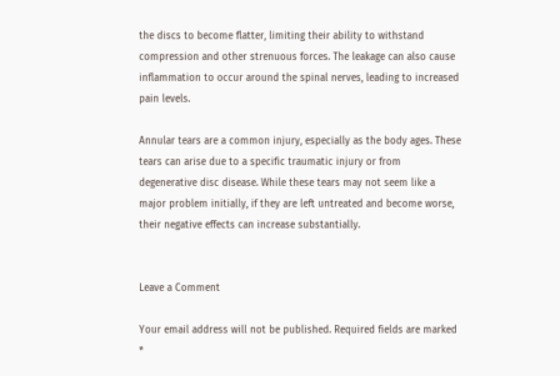the discs to become flatter, limiting their ability to withstand compression and other strenuous forces. The leakage can also cause inflammation to occur around the spinal nerves, leading to increased pain levels.

Annular tears are a common injury, especially as the body ages. These tears can arise due to a specific traumatic injury or from degenerative disc disease. While these tears may not seem like a major problem initially, if they are left untreated and become worse, their negative effects can increase substantially.


Leave a Comment

Your email address will not be published. Required fields are marked *